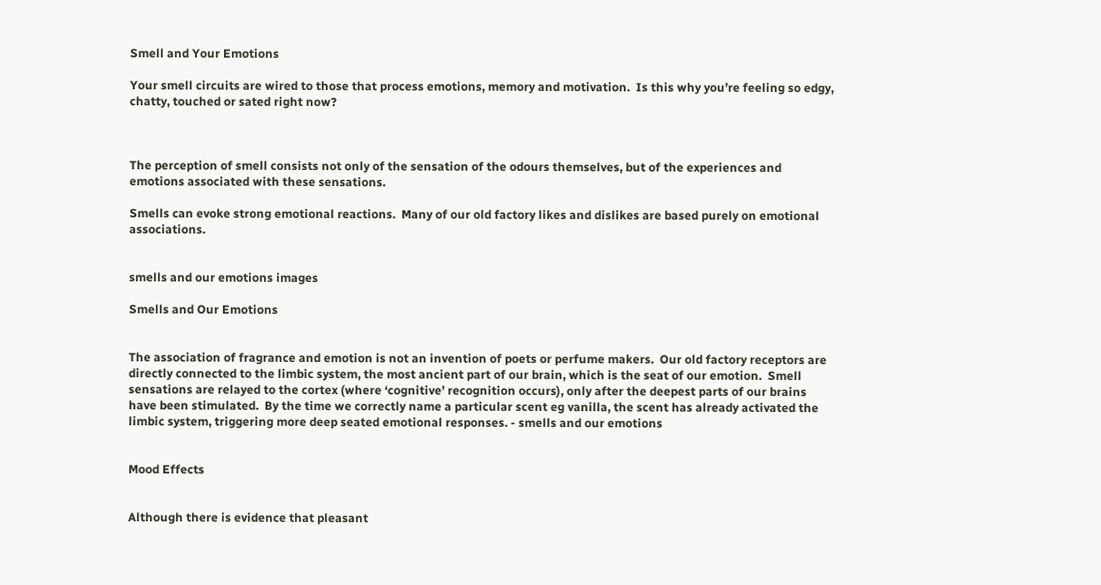Smell and Your Emotions

Your smell circuits are wired to those that process emotions, memory and motivation.  Is this why you’re feeling so edgy, chatty, touched or sated right now?



The perception of smell consists not only of the sensation of the odours themselves, but of the experiences and emotions associated with these sensations.

Smells can evoke strong emotional reactions.  Many of our old factory likes and dislikes are based purely on emotional associations.


smells and our emotions images

Smells and Our Emotions


The association of fragrance and emotion is not an invention of poets or perfume makers.  Our old factory receptors are directly connected to the limbic system, the most ancient part of our brain, which is the seat of our emotion.  Smell sensations are relayed to the cortex (where ‘cognitive’ recognition occurs), only after the deepest parts of our brains have been stimulated.  By the time we correctly name a particular scent eg vanilla, the scent has already activated the limbic system, triggering more deep seated emotional responses. - smells and our emotions


Mood Effects


Although there is evidence that pleasant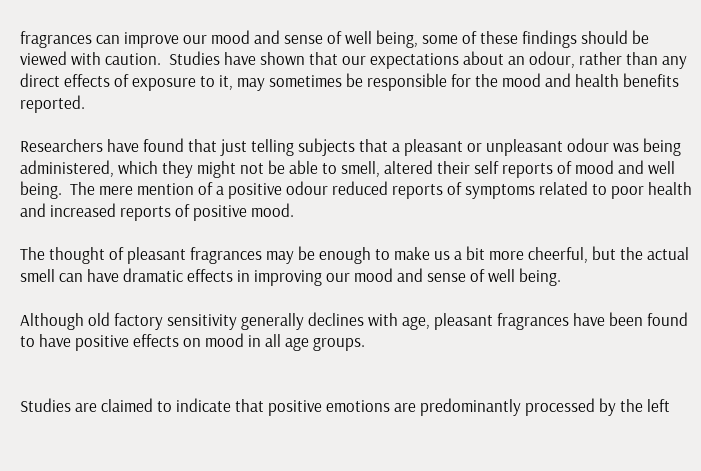fragrances can improve our mood and sense of well being, some of these findings should be viewed with caution.  Studies have shown that our expectations about an odour, rather than any direct effects of exposure to it, may sometimes be responsible for the mood and health benefits reported.

Researchers have found that just telling subjects that a pleasant or unpleasant odour was being administered, which they might not be able to smell, altered their self reports of mood and well being.  The mere mention of a positive odour reduced reports of symptoms related to poor health and increased reports of positive mood.

The thought of pleasant fragrances may be enough to make us a bit more cheerful, but the actual smell can have dramatic effects in improving our mood and sense of well being.

Although old factory sensitivity generally declines with age, pleasant fragrances have been found to have positive effects on mood in all age groups.


Studies are claimed to indicate that positive emotions are predominantly processed by the left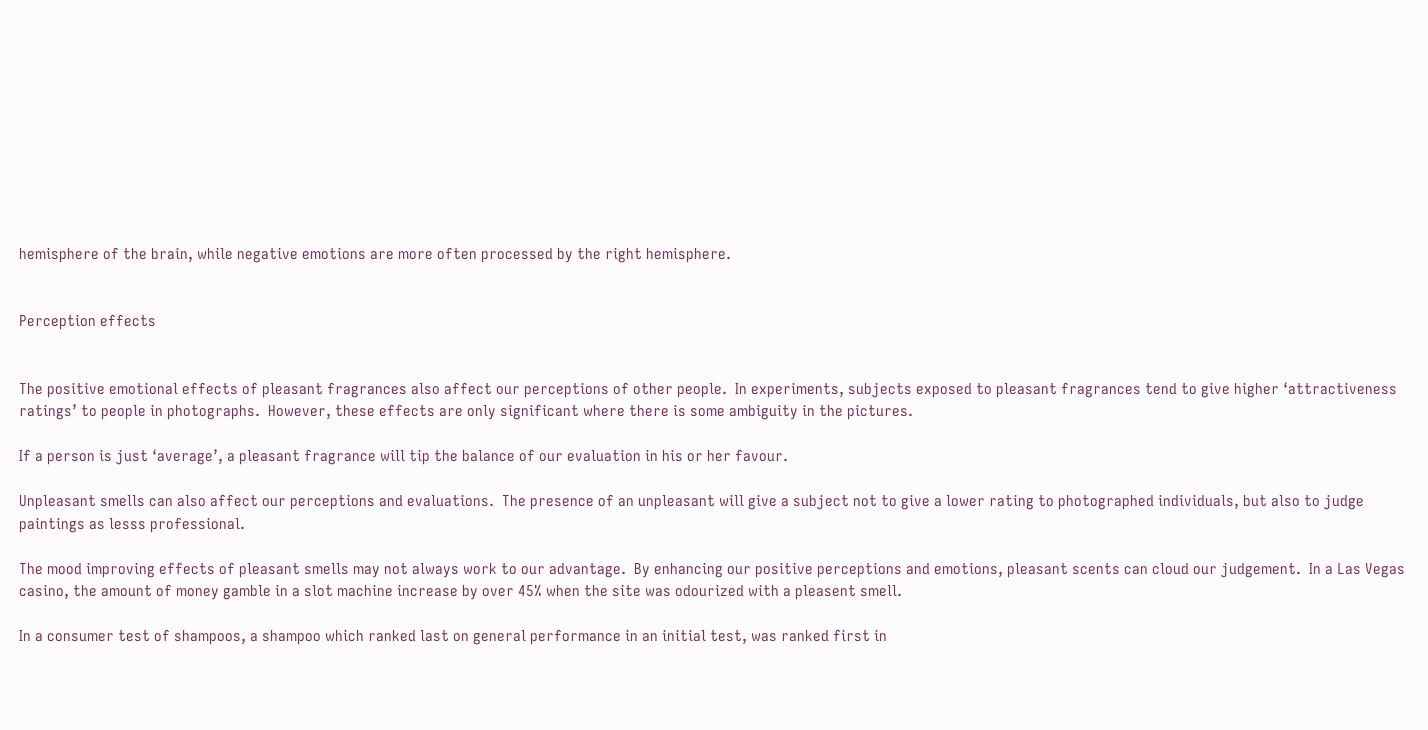hemisphere of the brain, while negative emotions are more often processed by the right hemisphere.


Perception effects


The positive emotional effects of pleasant fragrances also affect our perceptions of other people.  In experiments, subjects exposed to pleasant fragrances tend to give higher ‘attractiveness ratings’ to people in photographs.  However, these effects are only significant where there is some ambiguity in the pictures.

If a person is just ‘average’, a pleasant fragrance will tip the balance of our evaluation in his or her favour.

Unpleasant smells can also affect our perceptions and evaluations.  The presence of an unpleasant will give a subject not to give a lower rating to photographed individuals, but also to judge paintings as lesss professional.

The mood improving effects of pleasant smells may not always work to our advantage.  By enhancing our positive perceptions and emotions, pleasant scents can cloud our judgement.  In a Las Vegas casino, the amount of money gamble in a slot machine increase by over 45% when the site was odourized with a pleasent smell.

In a consumer test of shampoos, a shampoo which ranked last on general performance in an initial test, was ranked first in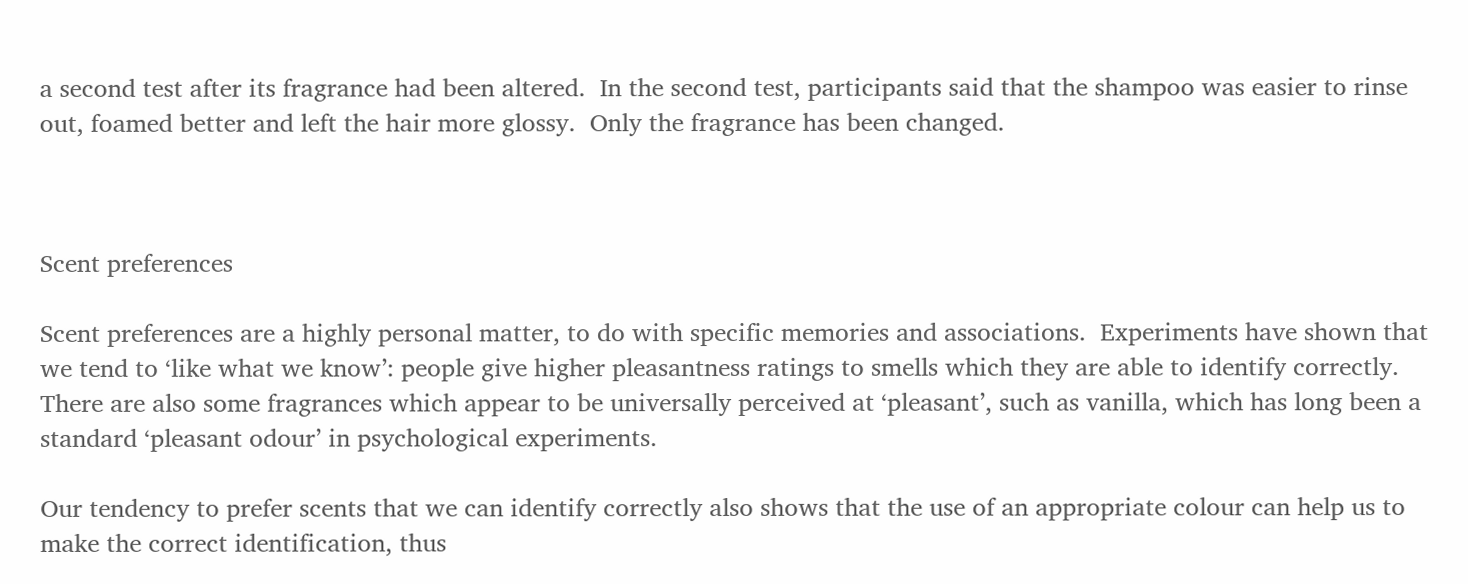a second test after its fragrance had been altered.  In the second test, participants said that the shampoo was easier to rinse out, foamed better and left the hair more glossy.  Only the fragrance has been changed.



Scent preferences

Scent preferences are a highly personal matter, to do with specific memories and associations.  Experiments have shown that we tend to ‘like what we know’: people give higher pleasantness ratings to smells which they are able to identify correctly.  There are also some fragrances which appear to be universally perceived at ‘pleasant’, such as vanilla, which has long been a standard ‘pleasant odour’ in psychological experiments.

Our tendency to prefer scents that we can identify correctly also shows that the use of an appropriate colour can help us to make the correct identification, thus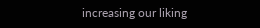increasing our liking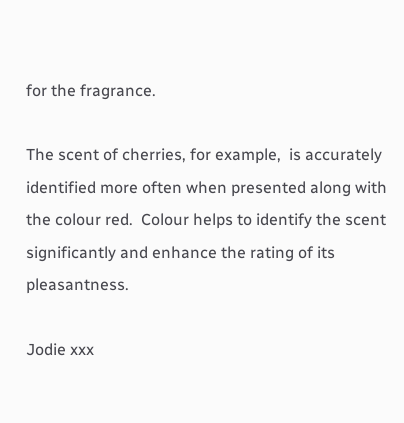for the fragrance.

The scent of cherries, for example,  is accurately identified more often when presented along with the colour red.  Colour helps to identify the scent significantly and enhance the rating of its pleasantness.

Jodie xxx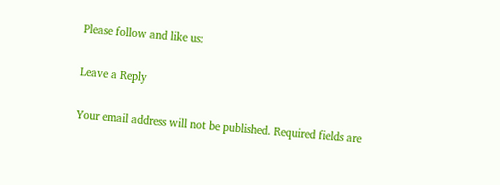Please follow and like us:

Leave a Reply

Your email address will not be published. Required fields are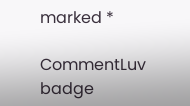marked *

CommentLuv badge